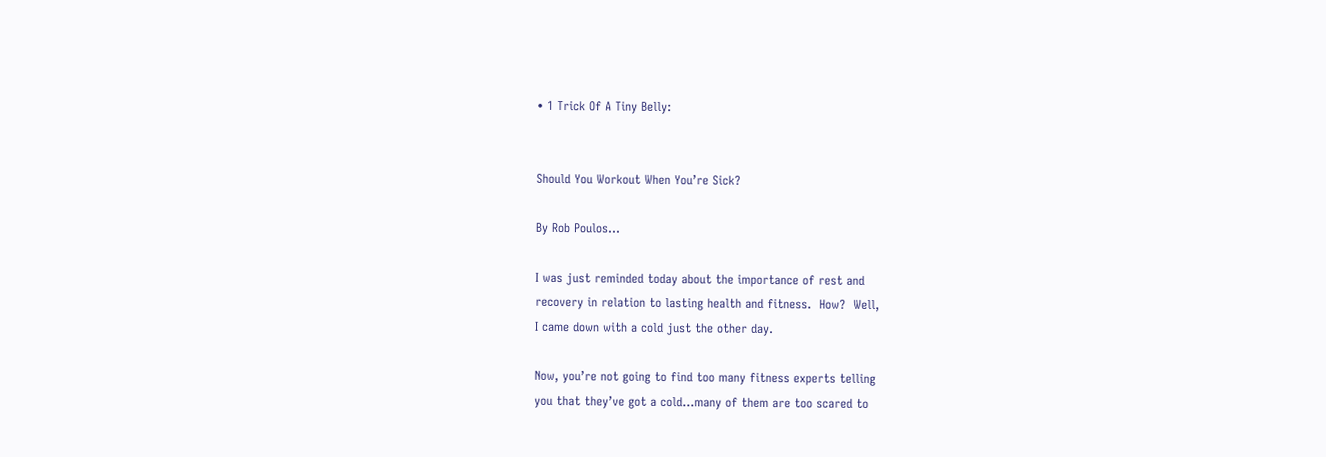• 1 Trick Of A Tiny Belly:


Should You Workout When You’re Sick?

By Rob Poulos...

I was just reminded today about the importance of rest and
recovery in relation to lasting health and fitness.  How?  Well,
I came down with a cold just the other day.

Now, you’re not going to find too many fitness experts telling
you that they’ve got a cold…many of them are too scared to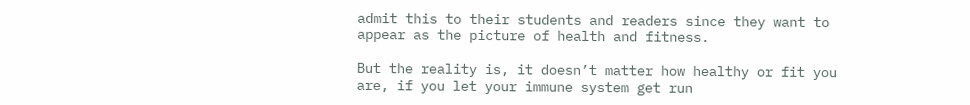admit this to their students and readers since they want to
appear as the picture of health and fitness.

But the reality is, it doesn’t matter how healthy or fit you
are, if you let your immune system get run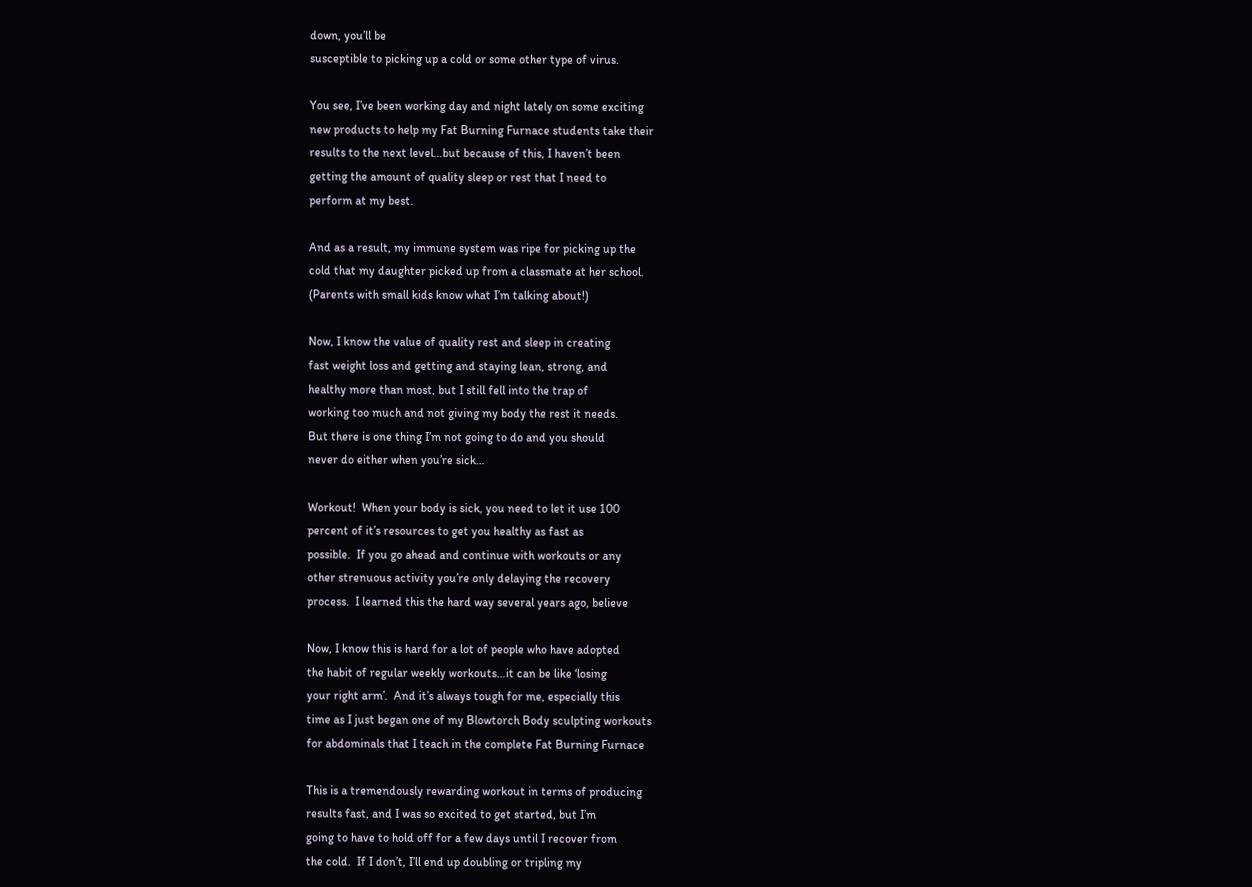down, you’ll be
susceptible to picking up a cold or some other type of virus.

You see, I’ve been working day and night lately on some exciting
new products to help my Fat Burning Furnace students take their
results to the next level…but because of this, I haven’t been
getting the amount of quality sleep or rest that I need to
perform at my best.

And as a result, my immune system was ripe for picking up the
cold that my daughter picked up from a classmate at her school.
(Parents with small kids know what I’m talking about!)

Now, I know the value of quality rest and sleep in creating
fast weight loss and getting and staying lean, strong, and
healthy more than most, but I still fell into the trap of
working too much and not giving my body the rest it needs.
But there is one thing I’m not going to do and you should
never do either when you’re sick…

Workout!  When your body is sick, you need to let it use 100
percent of it’s resources to get you healthy as fast as
possible.  If you go ahead and continue with workouts or any
other strenuous activity you’re only delaying the recovery
process.  I learned this the hard way several years ago, believe

Now, I know this is hard for a lot of people who have adopted
the habit of regular weekly workouts…it can be like ‘losing
your right arm’.  And it’s always tough for me, especially this
time as I just began one of my Blowtorch Body sculpting workouts
for abdominals that I teach in the complete Fat Burning Furnace

This is a tremendously rewarding workout in terms of producing
results fast, and I was so excited to get started, but I’m
going to have to hold off for a few days until I recover from
the cold.  If I don’t, I’ll end up doubling or tripling my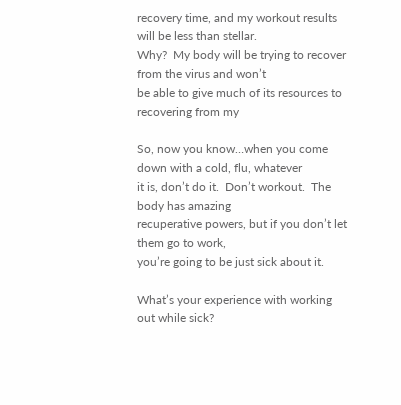recovery time, and my workout results will be less than stellar.
Why?  My body will be trying to recover from the virus and won’t
be able to give much of its resources to recovering from my

So, now you know…when you come down with a cold, flu, whatever
it is, don’t do it.  Don’t workout.  The body has amazing
recuperative powers, but if you don’t let them go to work,
you’re going to be just sick about it.

What’s your experience with working out while sick?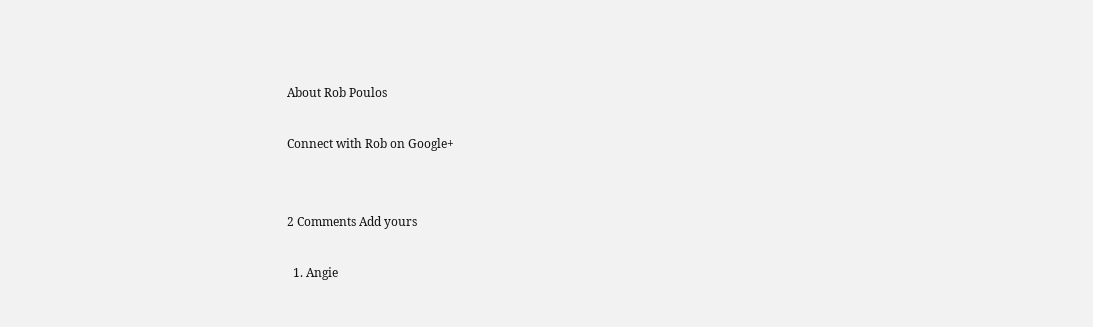About Rob Poulos

Connect with Rob on Google+


2 Comments Add yours

  1. Angie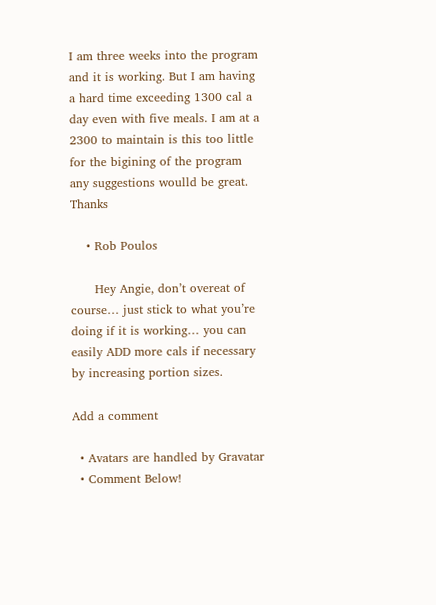I am three weeks into the program and it is working. But I am having a hard time exceeding 1300 cal a day even with five meals. I am at a 2300 to maintain is this too little for the bigining of the program any suggestions woulld be great. Thanks

    • Rob Poulos

      Hey Angie, don’t overeat of course… just stick to what you’re doing if it is working… you can easily ADD more cals if necessary by increasing portion sizes.

Add a comment

  • Avatars are handled by Gravatar
  • Comment Below!